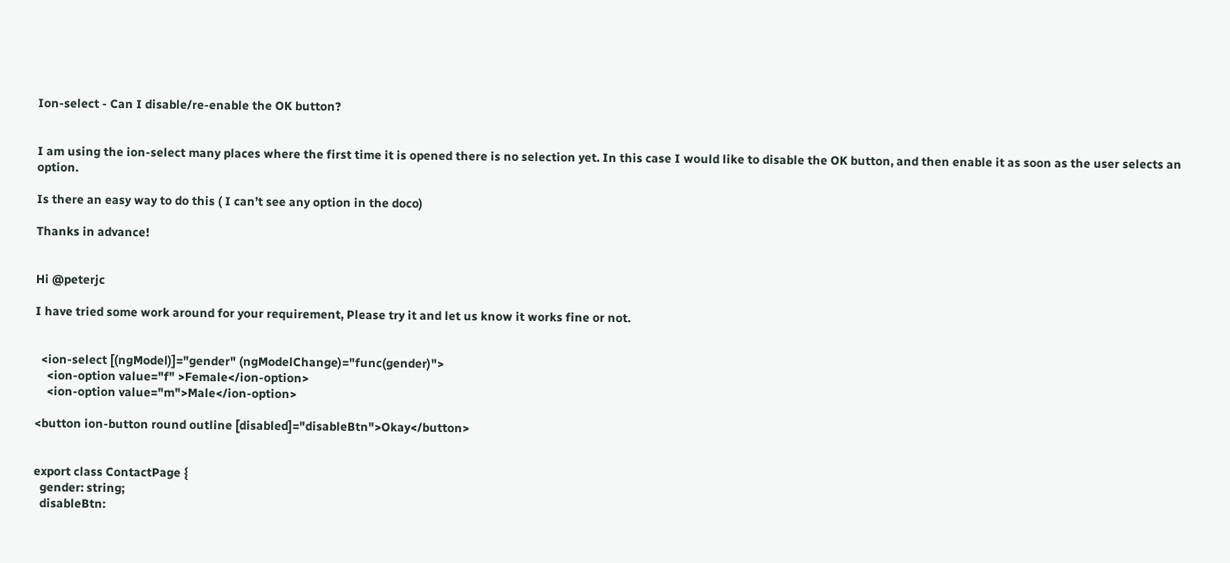Ion-select - Can I disable/re-enable the OK button?


I am using the ion-select many places where the first time it is opened there is no selection yet. In this case I would like to disable the OK button, and then enable it as soon as the user selects an option.

Is there an easy way to do this ( I can’t see any option in the doco)

Thanks in advance!


Hi @peterjc

I have tried some work around for your requirement, Please try it and let us know it works fine or not.


  <ion-select [(ngModel)]="gender" (ngModelChange)="func(gender)">
    <ion-option value="f" >Female</ion-option>
    <ion-option value="m">Male</ion-option>

<button ion-button round outline [disabled]="disableBtn">Okay</button>


export class ContactPage {
  gender: string;
  disableBtn: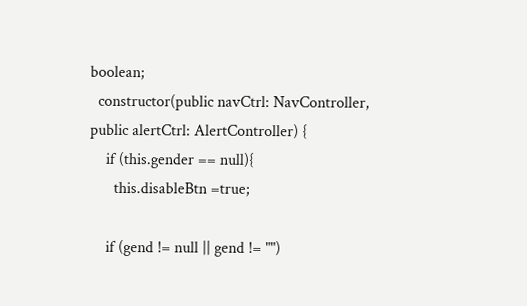boolean;
  constructor(public navCtrl: NavController, public alertCtrl: AlertController) {
    if (this.gender == null){
      this.disableBtn =true;

    if (gend != null || gend != "")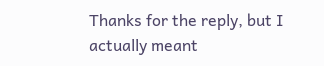Thanks for the reply, but I actually meant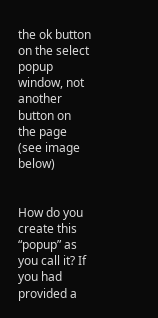the ok button on the select popup window, not another button on the page (see image below)


How do you create this “popup” as you call it? If you had provided a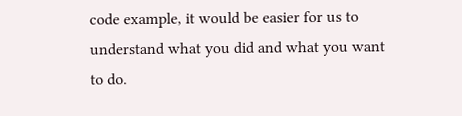code example, it would be easier for us to understand what you did and what you want to do.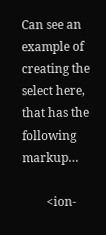Can see an example of creating the select here, that has the following markup…

        <ion-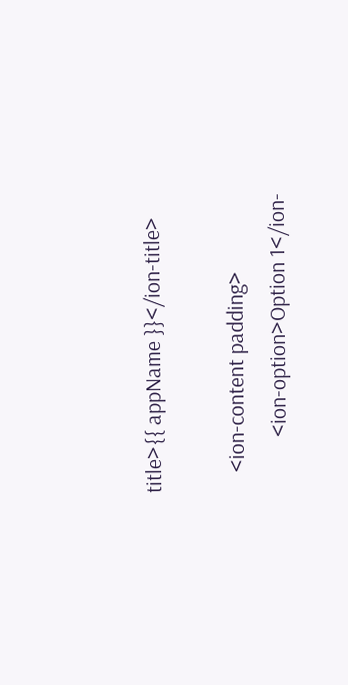title>{{ appName }}</ion-title>

    <ion-content padding>
           <ion-option>Option 1</ion-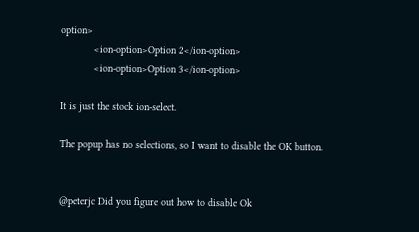option>
           <ion-option>Option 2</ion-option>
           <ion-option>Option 3</ion-option>

It is just the stock ion-select.

The popup has no selections, so I want to disable the OK button.


@peterjc Did you figure out how to disable Ok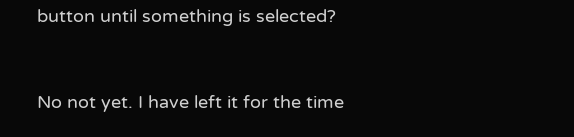button until something is selected?


No not yet. I have left it for the time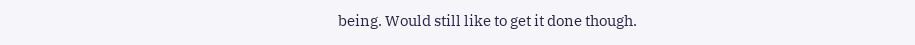being. Would still like to get it done though.